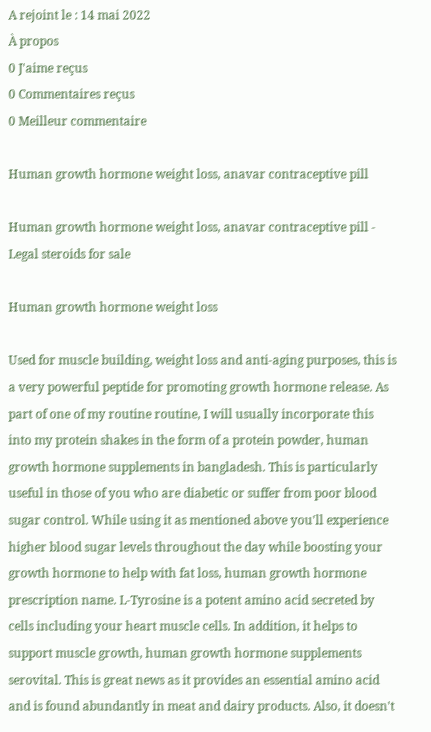A rejoint le : 14 mai 2022
À propos
0 J'aime reçus
0 Commentaires reçus
0 Meilleur commentaire

Human growth hormone weight loss, anavar contraceptive pill

Human growth hormone weight loss, anavar contraceptive pill - Legal steroids for sale

Human growth hormone weight loss

Used for muscle building, weight loss and anti-aging purposes, this is a very powerful peptide for promoting growth hormone release. As part of one of my routine routine, I will usually incorporate this into my protein shakes in the form of a protein powder, human growth hormone supplements in bangladesh. This is particularly useful in those of you who are diabetic or suffer from poor blood sugar control. While using it as mentioned above you'll experience higher blood sugar levels throughout the day while boosting your growth hormone to help with fat loss, human growth hormone prescription name. L-Tyrosine is a potent amino acid secreted by cells including your heart muscle cells. In addition, it helps to support muscle growth, human growth hormone supplements serovital. This is great news as it provides an essential amino acid and is found abundantly in meat and dairy products. Also, it doesn't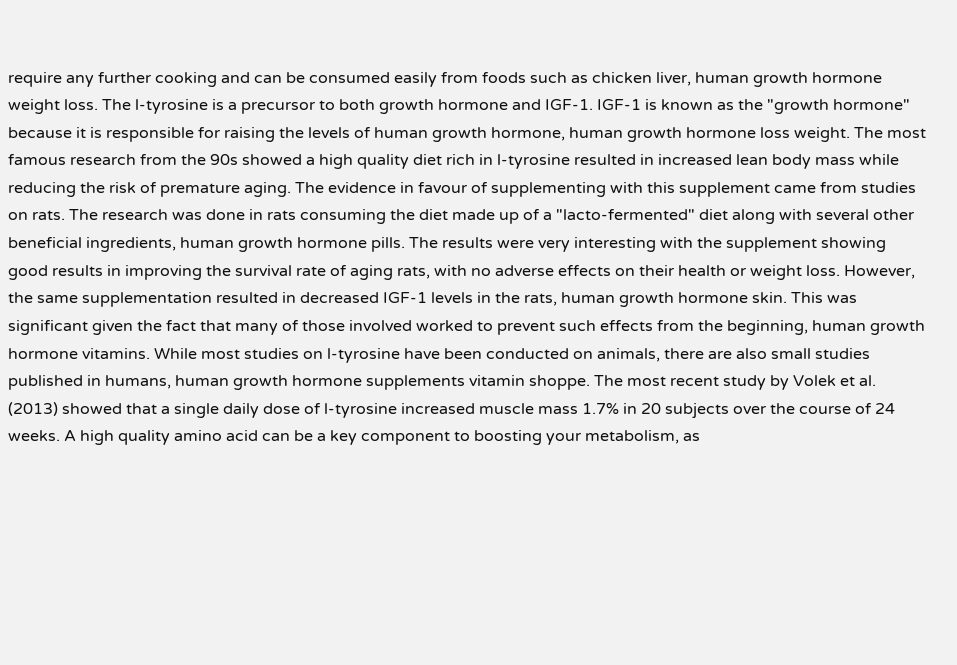require any further cooking and can be consumed easily from foods such as chicken liver, human growth hormone weight loss. The l-tyrosine is a precursor to both growth hormone and IGF-1. IGF-1 is known as the "growth hormone" because it is responsible for raising the levels of human growth hormone, human growth hormone loss weight. The most famous research from the 90s showed a high quality diet rich in l-tyrosine resulted in increased lean body mass while reducing the risk of premature aging. The evidence in favour of supplementing with this supplement came from studies on rats. The research was done in rats consuming the diet made up of a "lacto-fermented" diet along with several other beneficial ingredients, human growth hormone pills. The results were very interesting with the supplement showing good results in improving the survival rate of aging rats, with no adverse effects on their health or weight loss. However, the same supplementation resulted in decreased IGF-1 levels in the rats, human growth hormone skin. This was significant given the fact that many of those involved worked to prevent such effects from the beginning, human growth hormone vitamins. While most studies on l-tyrosine have been conducted on animals, there are also small studies published in humans, human growth hormone supplements vitamin shoppe. The most recent study by Volek et al. (2013) showed that a single daily dose of l-tyrosine increased muscle mass 1.7% in 20 subjects over the course of 24 weeks. A high quality amino acid can be a key component to boosting your metabolism, as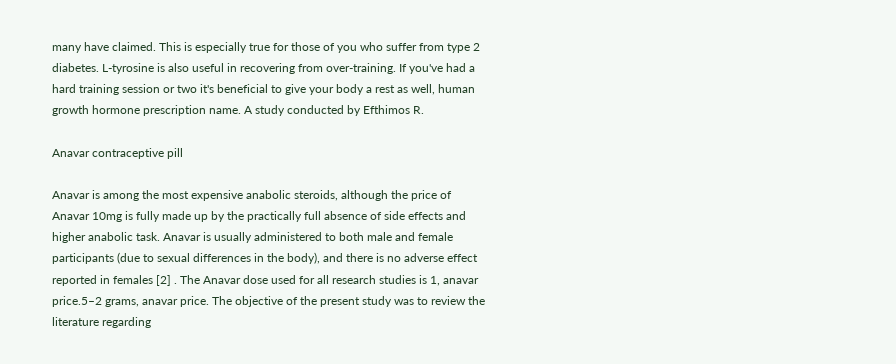many have claimed. This is especially true for those of you who suffer from type 2 diabetes. L-tyrosine is also useful in recovering from over-training. If you've had a hard training session or two it's beneficial to give your body a rest as well, human growth hormone prescription name. A study conducted by Efthimos R.

Anavar contraceptive pill

Anavar is among the most expensive anabolic steroids, although the price of Anavar 10mg is fully made up by the practically full absence of side effects and higher anabolic task. Anavar is usually administered to both male and female participants (due to sexual differences in the body), and there is no adverse effect reported in females [2] . The Anavar dose used for all research studies is 1, anavar price.5–2 grams, anavar price. The objective of the present study was to review the literature regarding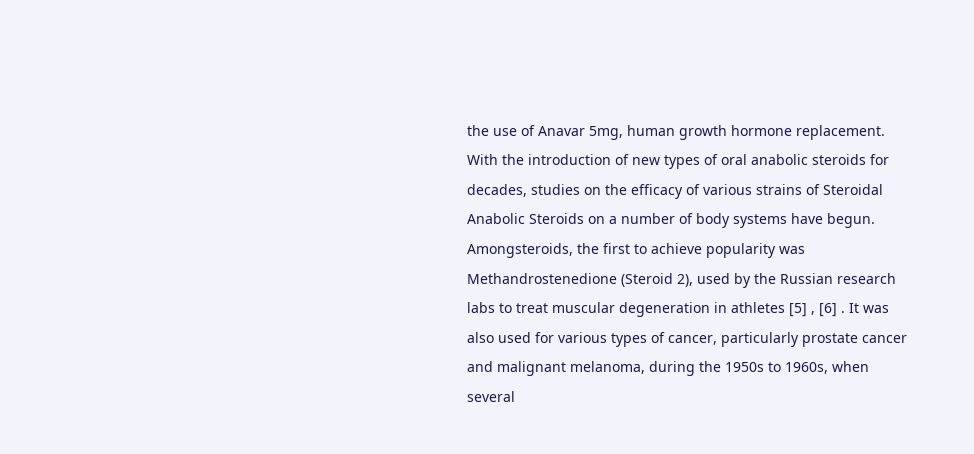the use of Anavar 5mg, human growth hormone replacement. With the introduction of new types of oral anabolic steroids for decades, studies on the efficacy of various strains of Steroidal Anabolic Steroids on a number of body systems have begun. Amongsteroids, the first to achieve popularity was Methandrostenedione (Steroid 2), used by the Russian research labs to treat muscular degeneration in athletes [5] , [6] . It was also used for various types of cancer, particularly prostate cancer and malignant melanoma, during the 1950s to 1960s, when several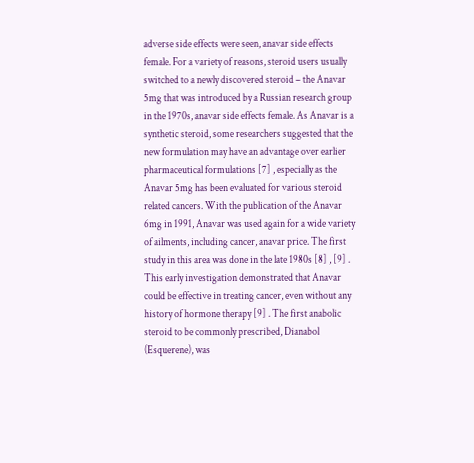adverse side effects were seen, anavar side effects female. For a variety of reasons, steroid users usually switched to a newly discovered steroid – the Anavar 5mg that was introduced by a Russian research group in the 1970s, anavar side effects female. As Anavar is a synthetic steroid, some researchers suggested that the new formulation may have an advantage over earlier pharmaceutical formulations [7] , especially as the Anavar 5mg has been evaluated for various steroid related cancers. With the publication of the Anavar 6mg in 1991, Anavar was used again for a wide variety of ailments, including cancer, anavar price. The first study in this area was done in the late 1980s [8] , [9] . This early investigation demonstrated that Anavar could be effective in treating cancer, even without any history of hormone therapy [9] . The first anabolic steroid to be commonly prescribed, Dianabol (Esquerene), was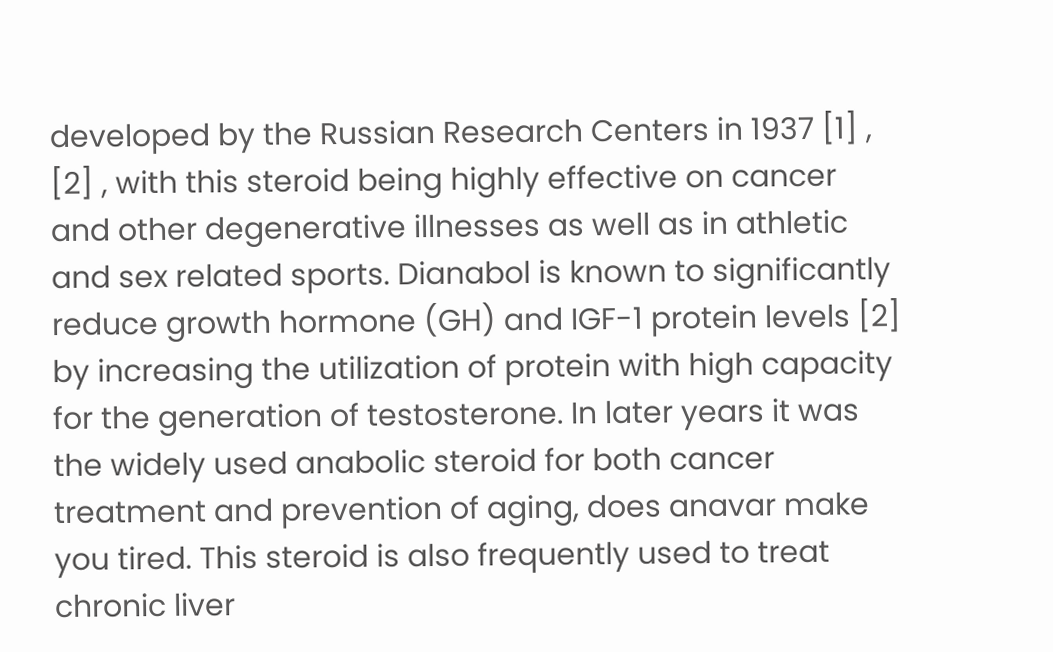developed by the Russian Research Centers in 1937 [1] , [2] , with this steroid being highly effective on cancer and other degenerative illnesses as well as in athletic and sex related sports. Dianabol is known to significantly reduce growth hormone (GH) and IGF-1 protein levels [2] by increasing the utilization of protein with high capacity for the generation of testosterone. In later years it was the widely used anabolic steroid for both cancer treatment and prevention of aging, does anavar make you tired. This steroid is also frequently used to treat chronic liver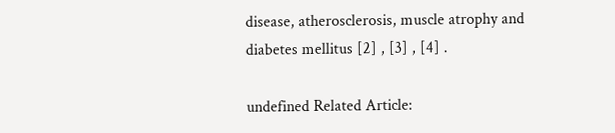disease, atherosclerosis, muscle atrophy and diabetes mellitus [2] , [3] , [4] .

undefined Related Article: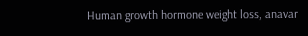Human growth hormone weight loss, anavar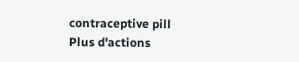contraceptive pill
Plus d'actions